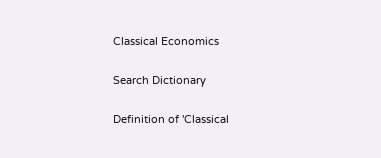Classical Economics

Search Dictionary

Definition of 'Classical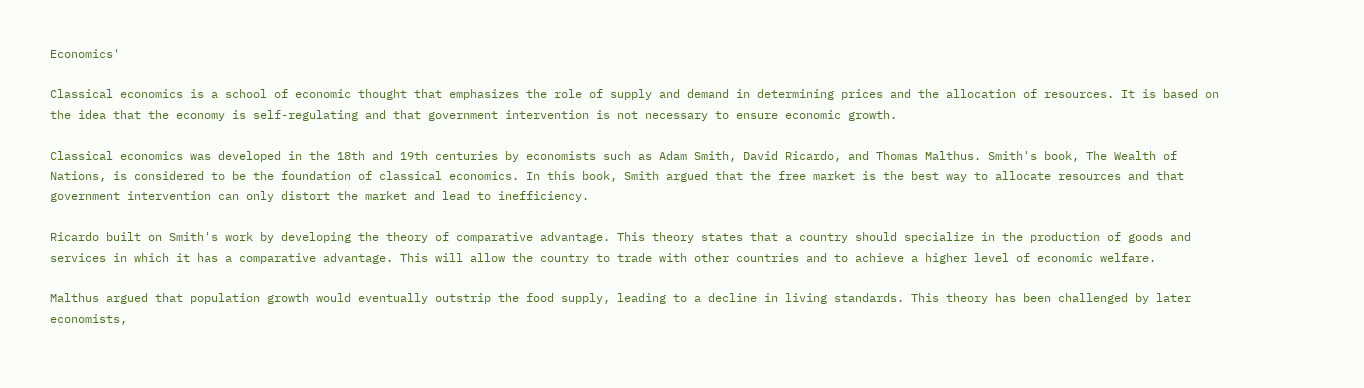Economics'

Classical economics is a school of economic thought that emphasizes the role of supply and demand in determining prices and the allocation of resources. It is based on the idea that the economy is self-regulating and that government intervention is not necessary to ensure economic growth.

Classical economics was developed in the 18th and 19th centuries by economists such as Adam Smith, David Ricardo, and Thomas Malthus. Smith's book, The Wealth of Nations, is considered to be the foundation of classical economics. In this book, Smith argued that the free market is the best way to allocate resources and that government intervention can only distort the market and lead to inefficiency.

Ricardo built on Smith's work by developing the theory of comparative advantage. This theory states that a country should specialize in the production of goods and services in which it has a comparative advantage. This will allow the country to trade with other countries and to achieve a higher level of economic welfare.

Malthus argued that population growth would eventually outstrip the food supply, leading to a decline in living standards. This theory has been challenged by later economists,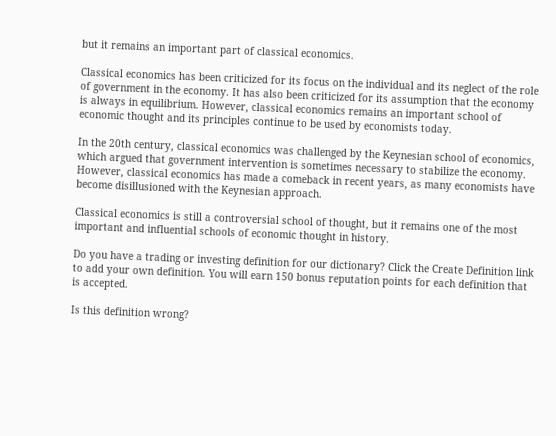but it remains an important part of classical economics.

Classical economics has been criticized for its focus on the individual and its neglect of the role of government in the economy. It has also been criticized for its assumption that the economy is always in equilibrium. However, classical economics remains an important school of economic thought and its principles continue to be used by economists today.

In the 20th century, classical economics was challenged by the Keynesian school of economics, which argued that government intervention is sometimes necessary to stabilize the economy. However, classical economics has made a comeback in recent years, as many economists have become disillusioned with the Keynesian approach.

Classical economics is still a controversial school of thought, but it remains one of the most important and influential schools of economic thought in history.

Do you have a trading or investing definition for our dictionary? Click the Create Definition link to add your own definition. You will earn 150 bonus reputation points for each definition that is accepted.

Is this definition wrong?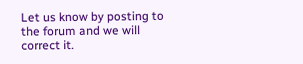Let us know by posting to the forum and we will correct it.